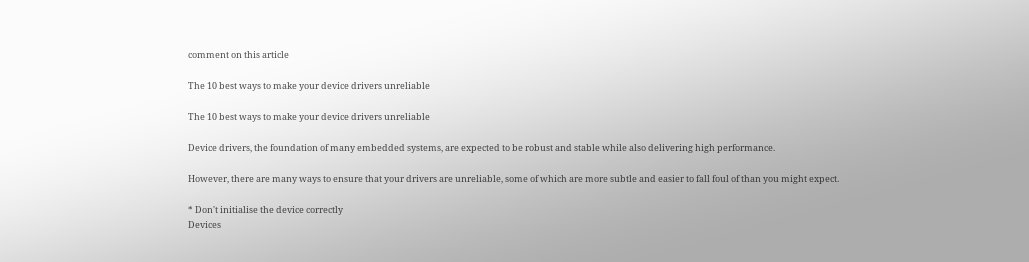comment on this article

The 10 best ways to make your device drivers unreliable

The 10 best ways to make your device drivers unreliable

Device drivers, the foundation of many embedded systems, are expected to be robust and stable while also delivering high performance.

However, there are many ways to ensure that your drivers are unreliable, some of which are more subtle and easier to fall foul of than you might expect.

* Don't initialise the device correctly
Devices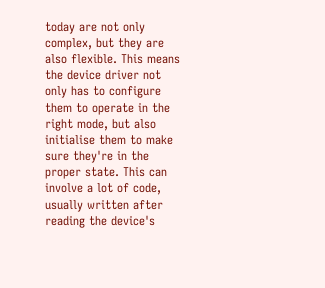today are not only complex, but they are also flexible. This means the device driver not only has to configure them to operate in the right mode, but also initialise them to make sure they're in the proper state. This can involve a lot of code, usually written after reading the device's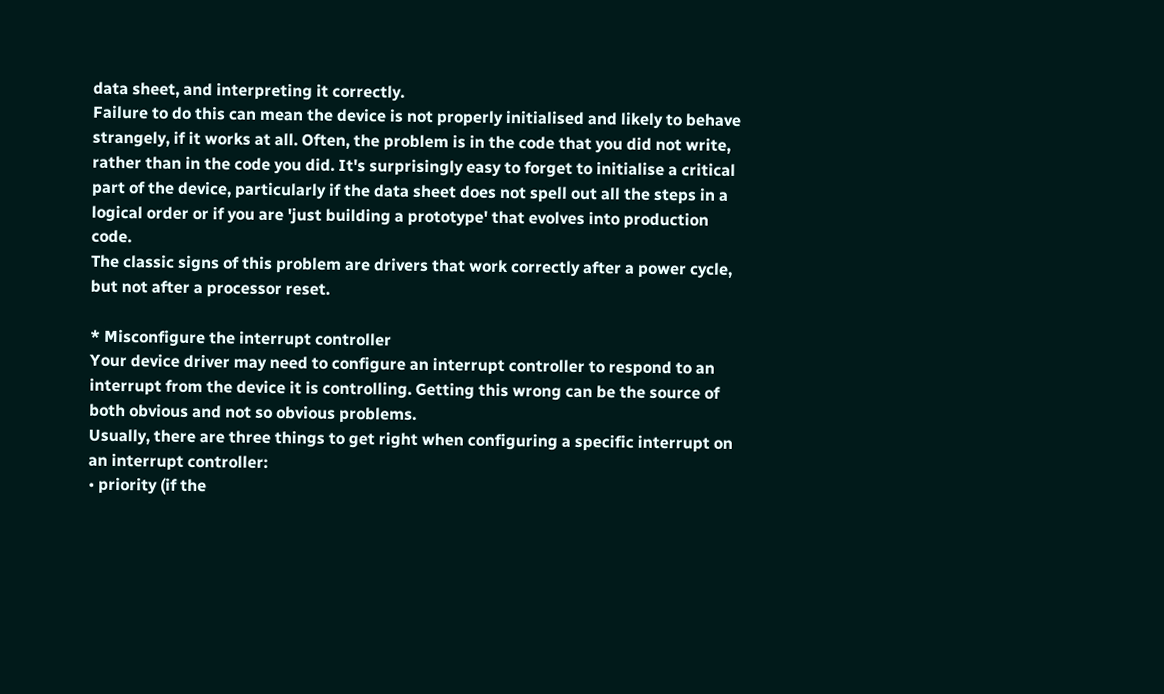data sheet, and interpreting it correctly.
Failure to do this can mean the device is not properly initialised and likely to behave strangely, if it works at all. Often, the problem is in the code that you did not write, rather than in the code you did. It's surprisingly easy to forget to initialise a critical part of the device, particularly if the data sheet does not spell out all the steps in a logical order or if you are 'just building a prototype' that evolves into production code.
The classic signs of this problem are drivers that work correctly after a power cycle, but not after a processor reset.

* Misconfigure the interrupt controller
Your device driver may need to configure an interrupt controller to respond to an interrupt from the device it is controlling. Getting this wrong can be the source of both obvious and not so obvious problems.
Usually, there are three things to get right when configuring a specific interrupt on an interrupt controller:
• priority (if the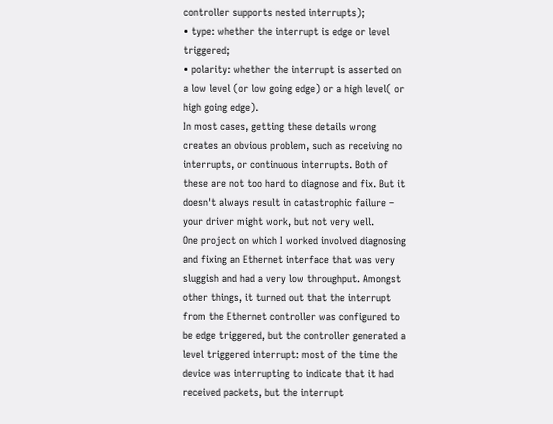controller supports nested interrupts);
• type: whether the interrupt is edge or level triggered;
• polarity: whether the interrupt is asserted on a low level (or low going edge) or a high level( or high going edge).
In most cases, getting these details wrong creates an obvious problem, such as receiving no interrupts, or continuous interrupts. Both of these are not too hard to diagnose and fix. But it doesn't always result in catastrophic failure – your driver might work, but not very well.
One project on which I worked involved diagnosing and fixing an Ethernet interface that was very sluggish and had a very low throughput. Amongst other things, it turned out that the interrupt from the Ethernet controller was configured to be edge triggered, but the controller generated a level triggered interrupt: most of the time the device was interrupting to indicate that it had received packets, but the interrupt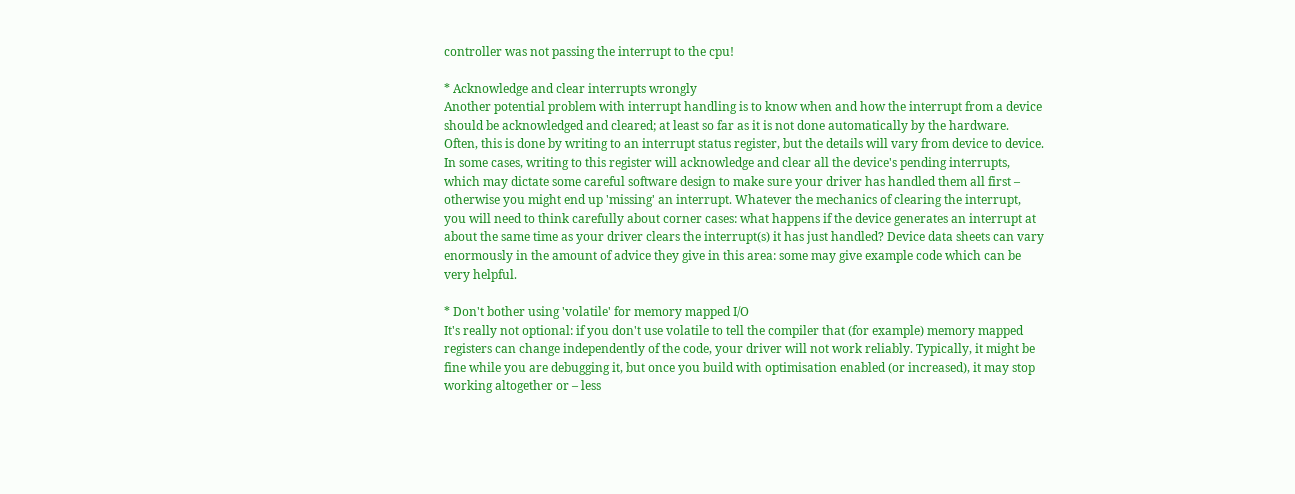controller was not passing the interrupt to the cpu!

* Acknowledge and clear interrupts wrongly
Another potential problem with interrupt handling is to know when and how the interrupt from a device should be acknowledged and cleared; at least so far as it is not done automatically by the hardware. Often, this is done by writing to an interrupt status register, but the details will vary from device to device. In some cases, writing to this register will acknowledge and clear all the device's pending interrupts, which may dictate some careful software design to make sure your driver has handled them all first – otherwise you might end up 'missing' an interrupt. Whatever the mechanics of clearing the interrupt, you will need to think carefully about corner cases: what happens if the device generates an interrupt at about the same time as your driver clears the interrupt(s) it has just handled? Device data sheets can vary enormously in the amount of advice they give in this area: some may give example code which can be very helpful.

* Don't bother using 'volatile' for memory mapped I/O
It's really not optional: if you don't use volatile to tell the compiler that (for example) memory mapped registers can change independently of the code, your driver will not work reliably. Typically, it might be fine while you are debugging it, but once you build with optimisation enabled (or increased), it may stop working altogether or – less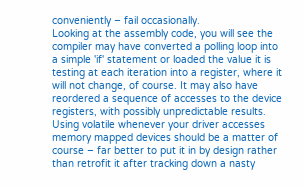conveniently – fail occasionally.
Looking at the assembly code, you will see the compiler may have converted a polling loop into a simple 'if' statement or loaded the value it is testing at each iteration into a register, where it will not change, of course. It may also have reordered a sequence of accesses to the device registers, with possibly unpredictable results.
Using volatile whenever your driver accesses memory mapped devices should be a matter of course – far better to put it in by design rather than retrofit it after tracking down a nasty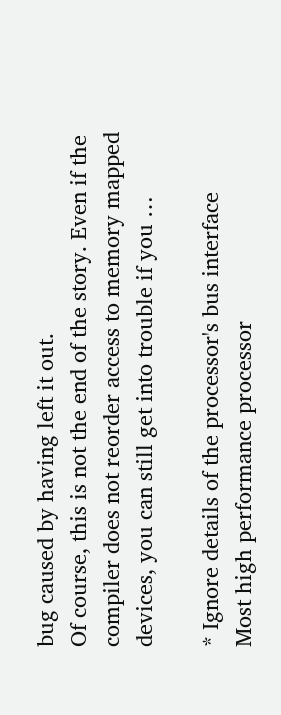bug caused by having left it out.
Of course, this is not the end of the story. Even if the compiler does not reorder access to memory mapped devices, you can still get into trouble if you …

* Ignore details of the processor's bus interface
Most high performance processor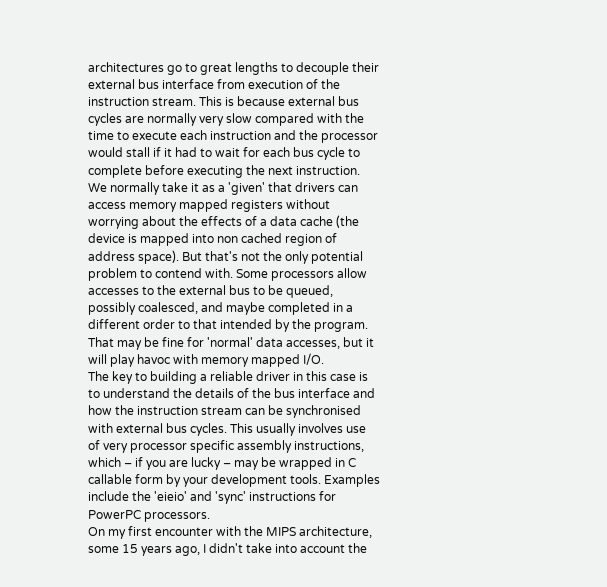architectures go to great lengths to decouple their external bus interface from execution of the instruction stream. This is because external bus cycles are normally very slow compared with the time to execute each instruction and the processor would stall if it had to wait for each bus cycle to complete before executing the next instruction.
We normally take it as a 'given' that drivers can access memory mapped registers without worrying about the effects of a data cache (the device is mapped into non cached region of address space). But that's not the only potential problem to contend with. Some processors allow accesses to the external bus to be queued, possibly coalesced, and maybe completed in a different order to that intended by the program. That may be fine for 'normal' data accesses, but it will play havoc with memory mapped I/O.
The key to building a reliable driver in this case is to understand the details of the bus interface and how the instruction stream can be synchronised with external bus cycles. This usually involves use of very processor specific assembly instructions, which – if you are lucky – may be wrapped in C callable form by your development tools. Examples include the 'eieio' and 'sync' instructions for PowerPC processors.
On my first encounter with the MIPS architecture, some 15 years ago, I didn't take into account the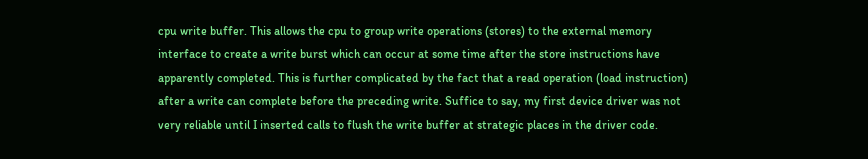cpu write buffer. This allows the cpu to group write operations (stores) to the external memory interface to create a write burst which can occur at some time after the store instructions have apparently completed. This is further complicated by the fact that a read operation (load instruction) after a write can complete before the preceding write. Suffice to say, my first device driver was not very reliable until I inserted calls to flush the write buffer at strategic places in the driver code.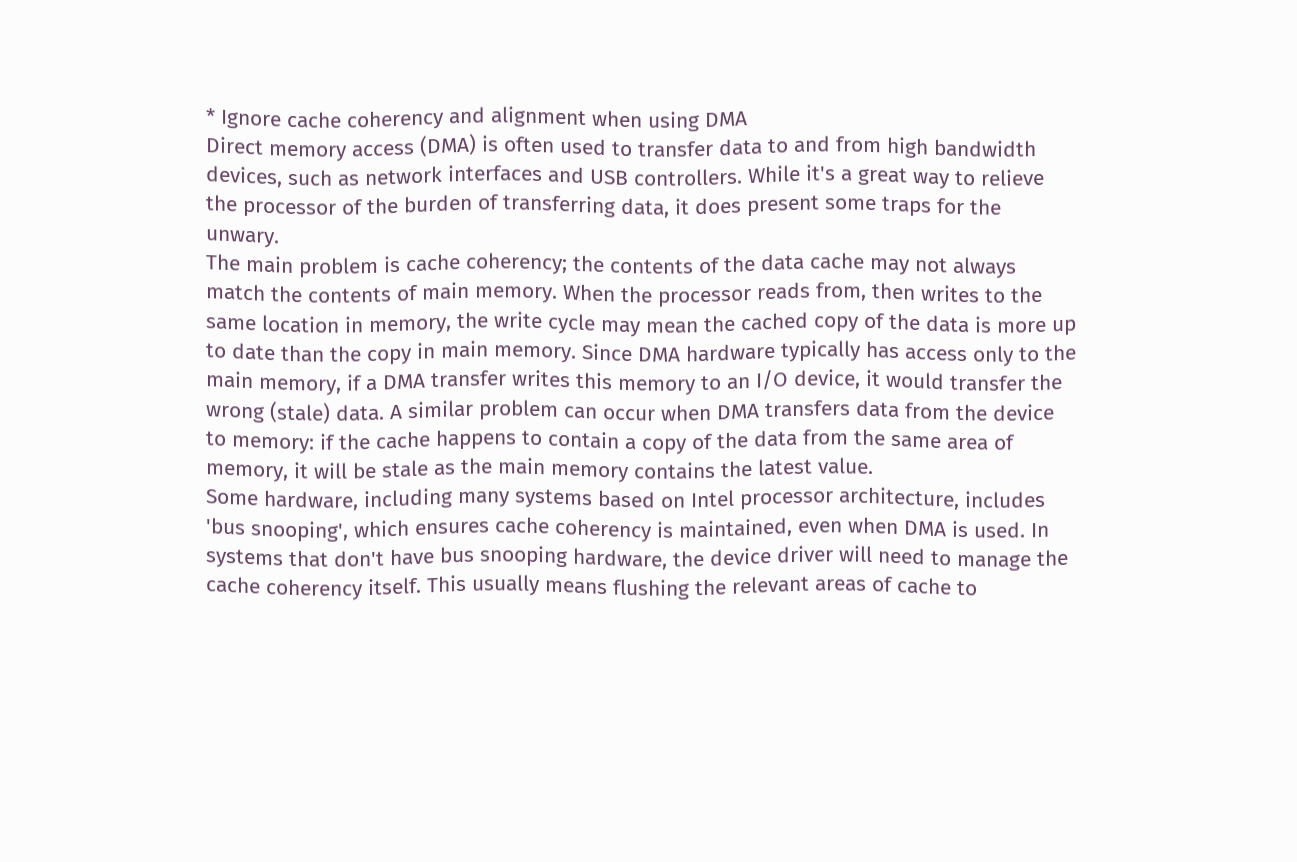* Ignore cache coherency and alignment when using DMA
Direct memory access (DMA) is often used to transfer data to and from high bandwidth devices, such as network interfaces and USB controllers. While it's a great way to relieve the processor of the burden of transferring data, it does present some traps for the unwary.
The main problem is cache coherency; the contents of the data cache may not always match the contents of main memory. When the processor reads from, then writes to the same location in memory, the write cycle may mean the cached copy of the data is more up to date than the copy in main memory. Since DMA hardware typically has access only to the main memory, if a DMA transfer writes this memory to an I/O device, it would transfer the wrong (stale) data. A similar problem can occur when DMA transfers data from the device to memory: if the cache happens to contain a copy of the data from the same area of memory, it will be stale as the main memory contains the latest value.
Some hardware, including many systems based on Intel processor architecture, includes 'bus snooping', which ensures cache coherency is maintained, even when DMA is used. In systems that don't have bus snooping hardware, the device driver will need to manage the cache coherency itself. This usually means flushing the relevant areas of cache to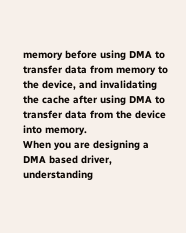memory before using DMA to transfer data from memory to the device, and invalidating the cache after using DMA to transfer data from the device into memory.
When you are designing a DMA based driver, understanding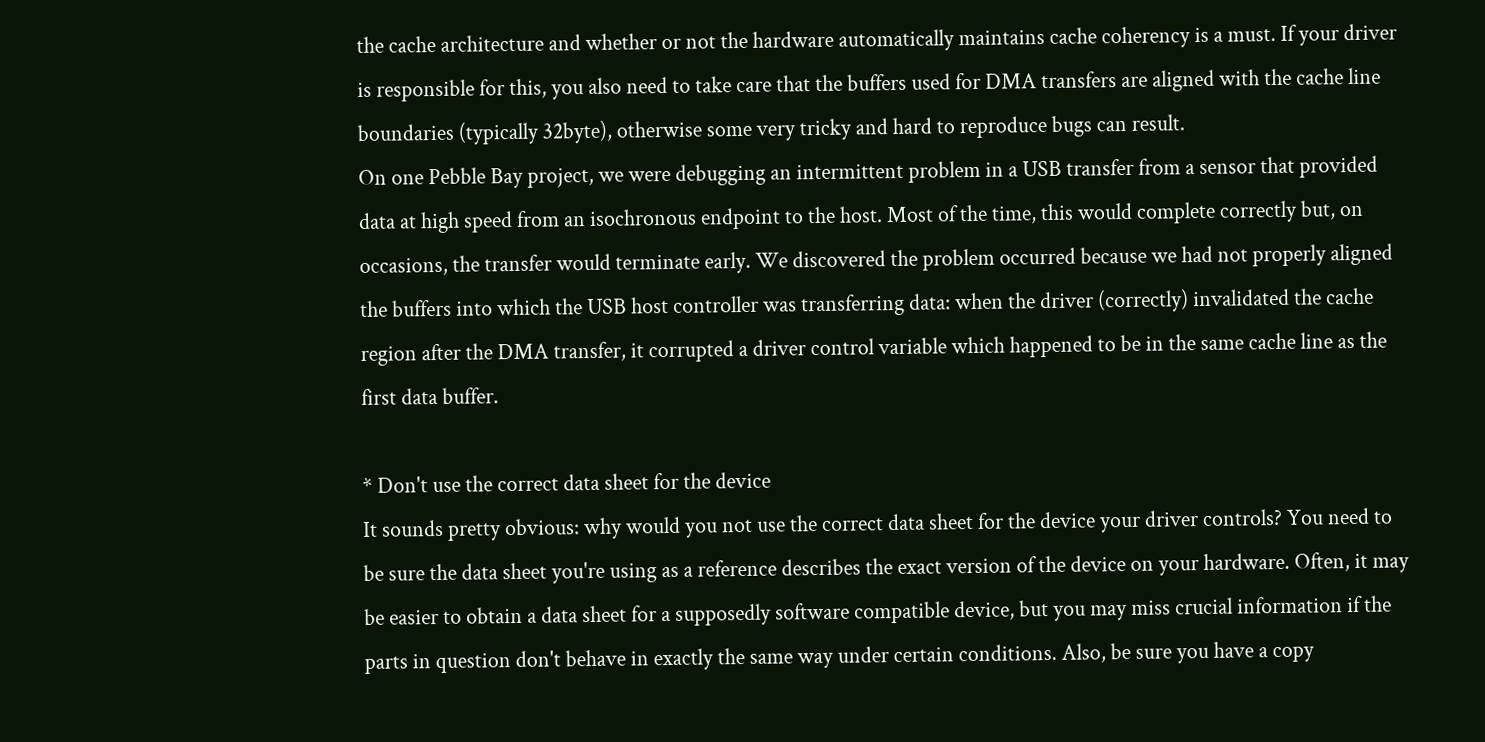the cache architecture and whether or not the hardware automatically maintains cache coherency is a must. If your driver is responsible for this, you also need to take care that the buffers used for DMA transfers are aligned with the cache line boundaries (typically 32byte), otherwise some very tricky and hard to reproduce bugs can result.
On one Pebble Bay project, we were debugging an intermittent problem in a USB transfer from a sensor that provided data at high speed from an isochronous endpoint to the host. Most of the time, this would complete correctly but, on occasions, the transfer would terminate early. We discovered the problem occurred because we had not properly aligned the buffers into which the USB host controller was transferring data: when the driver (correctly) invalidated the cache region after the DMA transfer, it corrupted a driver control variable which happened to be in the same cache line as the first data buffer.

* Don't use the correct data sheet for the device
It sounds pretty obvious: why would you not use the correct data sheet for the device your driver controls? You need to be sure the data sheet you're using as a reference describes the exact version of the device on your hardware. Often, it may be easier to obtain a data sheet for a supposedly software compatible device, but you may miss crucial information if the parts in question don't behave in exactly the same way under certain conditions. Also, be sure you have a copy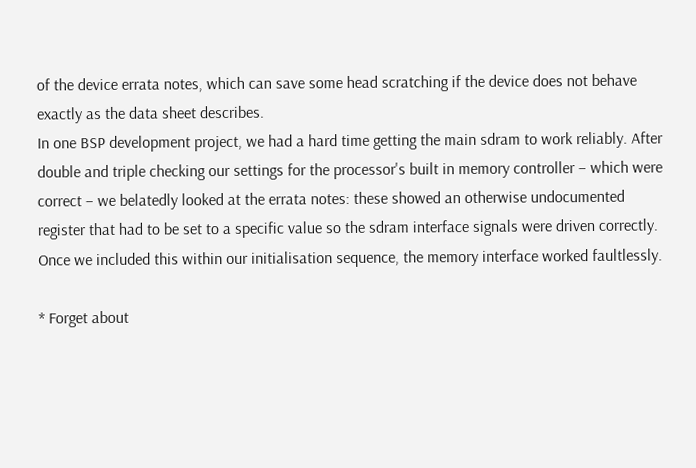of the device errata notes, which can save some head scratching if the device does not behave exactly as the data sheet describes.
In one BSP development project, we had a hard time getting the main sdram to work reliably. After double and triple checking our settings for the processor's built in memory controller – which were correct – we belatedly looked at the errata notes: these showed an otherwise undocumented register that had to be set to a specific value so the sdram interface signals were driven correctly. Once we included this within our initialisation sequence, the memory interface worked faultlessly.

* Forget about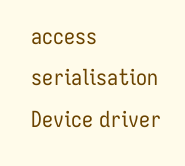access serialisation
Device driver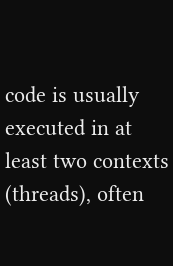code is usually executed in at least two contexts (threads), often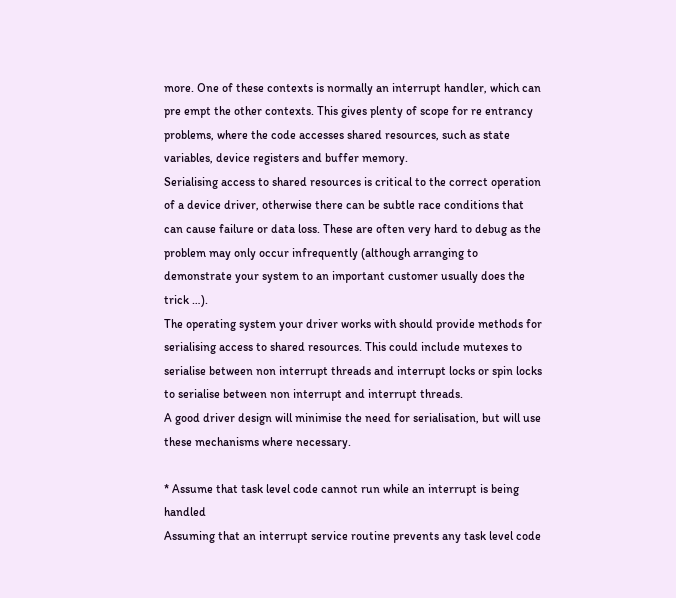more. One of these contexts is normally an interrupt handler, which can pre empt the other contexts. This gives plenty of scope for re entrancy problems, where the code accesses shared resources, such as state variables, device registers and buffer memory.
Serialising access to shared resources is critical to the correct operation of a device driver, otherwise there can be subtle race conditions that can cause failure or data loss. These are often very hard to debug as the problem may only occur infrequently (although arranging to demonstrate your system to an important customer usually does the trick …).
The operating system your driver works with should provide methods for serialising access to shared resources. This could include mutexes to serialise between non interrupt threads and interrupt locks or spin locks to serialise between non interrupt and interrupt threads.
A good driver design will minimise the need for serialisation, but will use these mechanisms where necessary.

* Assume that task level code cannot run while an interrupt is being handled
Assuming that an interrupt service routine prevents any task level code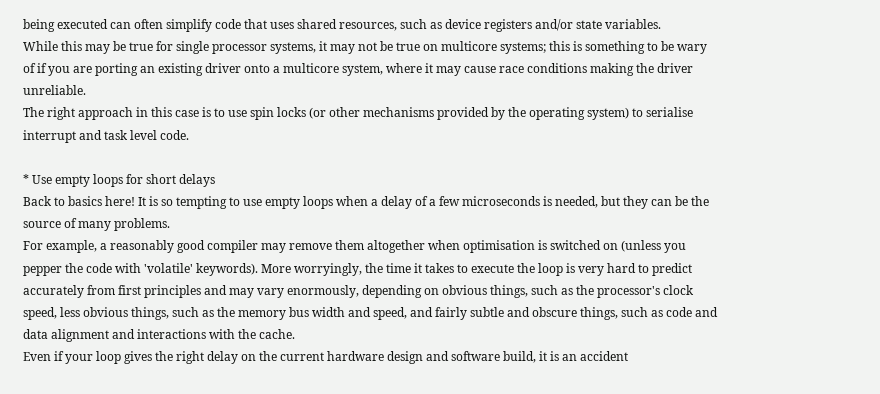being executed can often simplify code that uses shared resources, such as device registers and/or state variables.
While this may be true for single processor systems, it may not be true on multicore systems; this is something to be wary of if you are porting an existing driver onto a multicore system, where it may cause race conditions making the driver unreliable.
The right approach in this case is to use spin locks (or other mechanisms provided by the operating system) to serialise interrupt and task level code.

* Use empty loops for short delays
Back to basics here! It is so tempting to use empty loops when a delay of a few microseconds is needed, but they can be the source of many problems.
For example, a reasonably good compiler may remove them altogether when optimisation is switched on (unless you pepper the code with 'volatile' keywords). More worryingly, the time it takes to execute the loop is very hard to predict accurately from first principles and may vary enormously, depending on obvious things, such as the processor's clock speed, less obvious things, such as the memory bus width and speed, and fairly subtle and obscure things, such as code and data alignment and interactions with the cache.
Even if your loop gives the right delay on the current hardware design and software build, it is an accident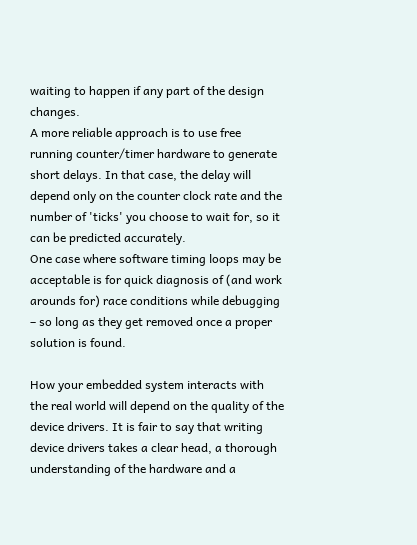waiting to happen if any part of the design changes.
A more reliable approach is to use free running counter/timer hardware to generate short delays. In that case, the delay will depend only on the counter clock rate and the number of 'ticks' you choose to wait for, so it can be predicted accurately.
One case where software timing loops may be acceptable is for quick diagnosis of (and work arounds for) race conditions while debugging – so long as they get removed once a proper solution is found.

How your embedded system interacts with the real world will depend on the quality of the device drivers. It is fair to say that writing device drivers takes a clear head, a thorough understanding of the hardware and a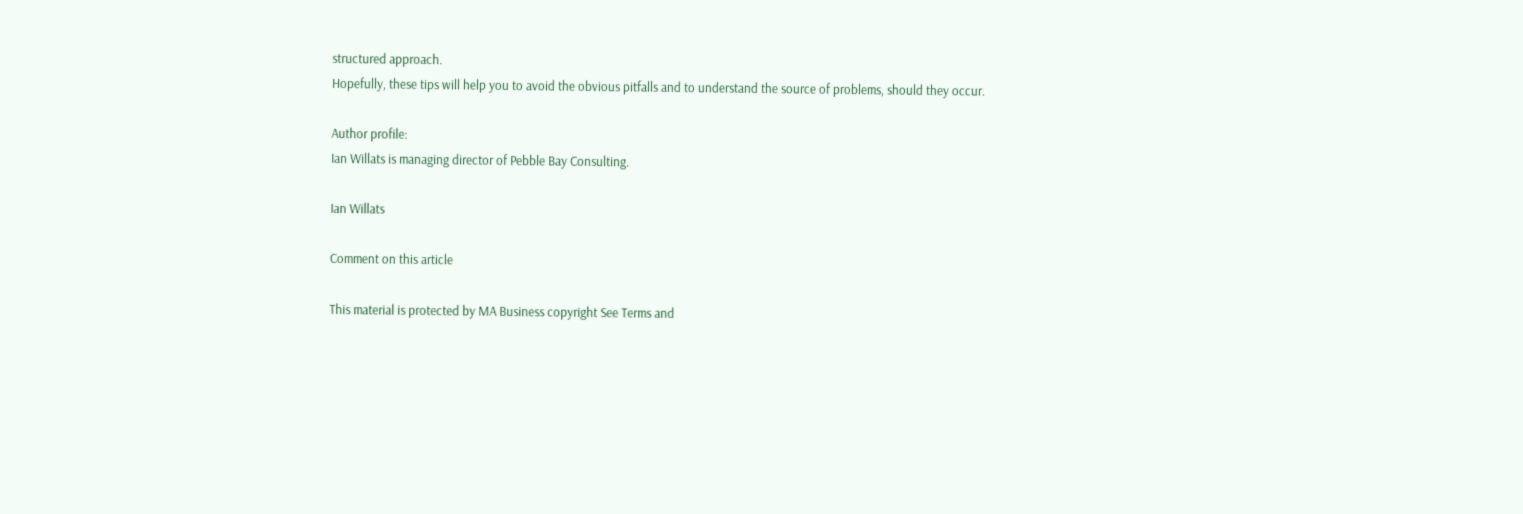structured approach.
Hopefully, these tips will help you to avoid the obvious pitfalls and to understand the source of problems, should they occur.

Author profile:
Ian Willats is managing director of Pebble Bay Consulting.

Ian Willats

Comment on this article

This material is protected by MA Business copyright See Terms and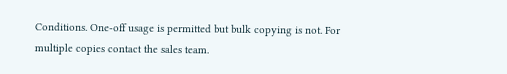Conditions. One-off usage is permitted but bulk copying is not. For multiple copies contact the sales team.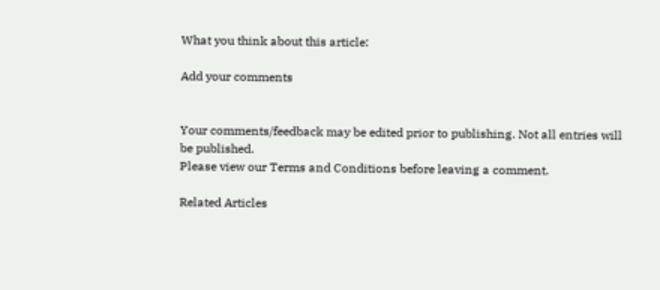What you think about this article:

Add your comments


Your comments/feedback may be edited prior to publishing. Not all entries will be published.
Please view our Terms and Conditions before leaving a comment.

Related Articles